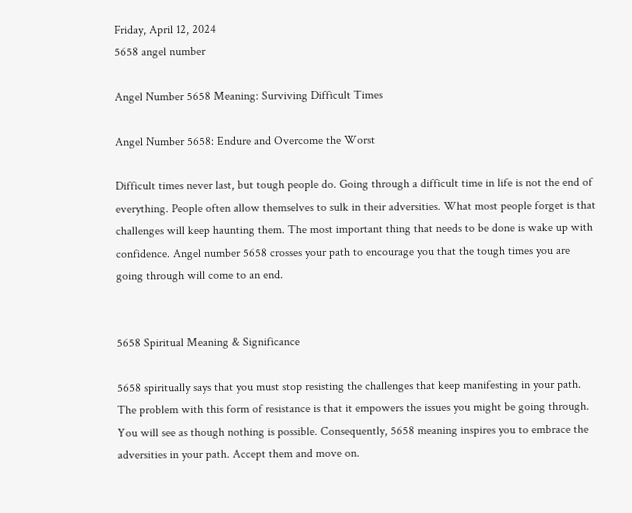Friday, April 12, 2024
5658 angel number

Angel Number 5658 Meaning: Surviving Difficult Times

Angel Number 5658: Endure and Overcome the Worst

Difficult times never last, but tough people do. Going through a difficult time in life is not the end of everything. People often allow themselves to sulk in their adversities. What most people forget is that challenges will keep haunting them. The most important thing that needs to be done is wake up with confidence. Angel number 5658 crosses your path to encourage you that the tough times you are going through will come to an end.


5658 Spiritual Meaning & Significance

5658 spiritually says that you must stop resisting the challenges that keep manifesting in your path. The problem with this form of resistance is that it empowers the issues you might be going through. You will see as though nothing is possible. Consequently, 5658 meaning inspires you to embrace the adversities in your path. Accept them and move on.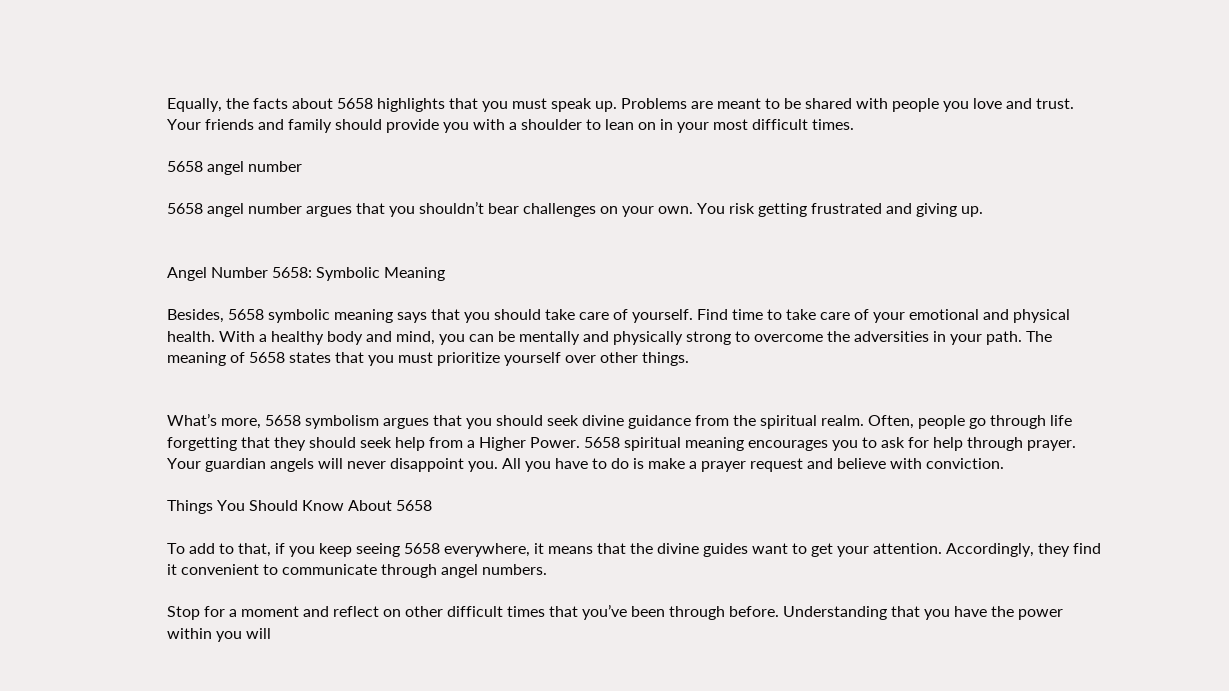Equally, the facts about 5658 highlights that you must speak up. Problems are meant to be shared with people you love and trust. Your friends and family should provide you with a shoulder to lean on in your most difficult times.

5658 angel number

5658 angel number argues that you shouldn’t bear challenges on your own. You risk getting frustrated and giving up.


Angel Number 5658: Symbolic Meaning

Besides, 5658 symbolic meaning says that you should take care of yourself. Find time to take care of your emotional and physical health. With a healthy body and mind, you can be mentally and physically strong to overcome the adversities in your path. The meaning of 5658 states that you must prioritize yourself over other things.


What’s more, 5658 symbolism argues that you should seek divine guidance from the spiritual realm. Often, people go through life forgetting that they should seek help from a Higher Power. 5658 spiritual meaning encourages you to ask for help through prayer. Your guardian angels will never disappoint you. All you have to do is make a prayer request and believe with conviction.

Things You Should Know About 5658

To add to that, if you keep seeing 5658 everywhere, it means that the divine guides want to get your attention. Accordingly, they find it convenient to communicate through angel numbers.

Stop for a moment and reflect on other difficult times that you’ve been through before. Understanding that you have the power within you will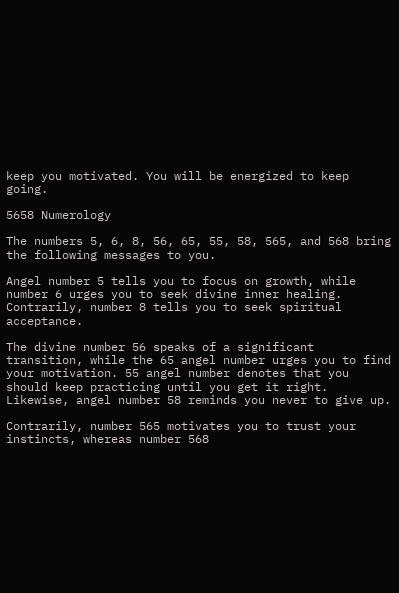keep you motivated. You will be energized to keep going.

5658 Numerology

The numbers 5, 6, 8, 56, 65, 55, 58, 565, and 568 bring the following messages to you.

Angel number 5 tells you to focus on growth, while number 6 urges you to seek divine inner healing. Contrarily, number 8 tells you to seek spiritual acceptance.

The divine number 56 speaks of a significant transition, while the 65 angel number urges you to find your motivation. 55 angel number denotes that you should keep practicing until you get it right. Likewise, angel number 58 reminds you never to give up.

Contrarily, number 565 motivates you to trust your instincts, whereas number 568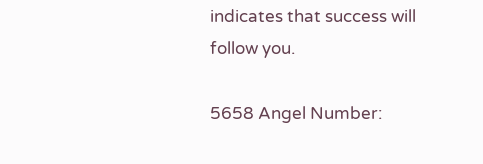indicates that success will follow you.

5658 Angel Number: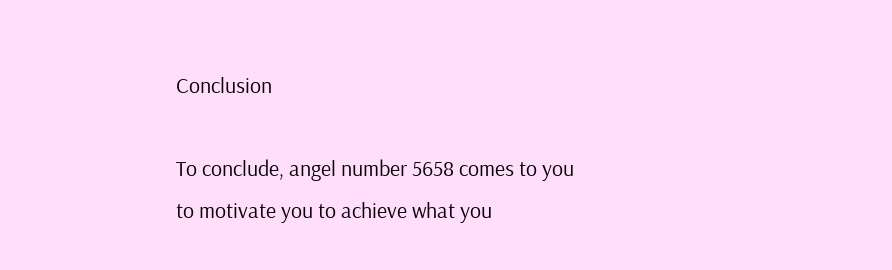Conclusion

To conclude, angel number 5658 comes to you to motivate you to achieve what you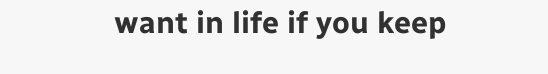want in life if you keep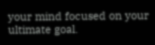your mind focused on your ultimate goal.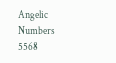Angelic Numbers 5568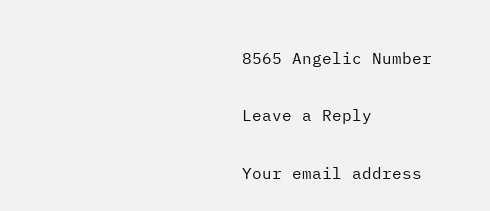8565 Angelic Number

Leave a Reply

Your email address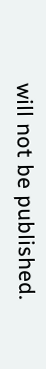will not be published.